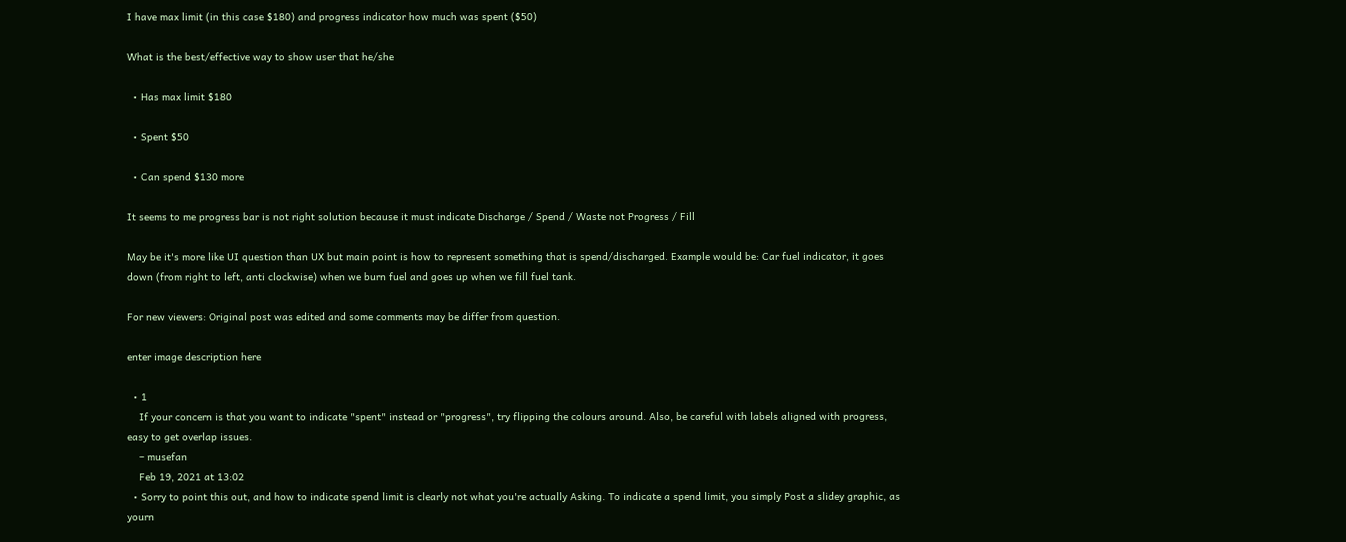I have max limit (in this case $180) and progress indicator how much was spent ($50)

What is the best/effective way to show user that he/she

  • Has max limit $180

  • Spent $50

  • Can spend $130 more

It seems to me progress bar is not right solution because it must indicate Discharge / Spend / Waste not Progress / Fill

May be it's more like UI question than UX but main point is how to represent something that is spend/discharged. Example would be: Car fuel indicator, it goes down (from right to left, anti clockwise) when we burn fuel and goes up when we fill fuel tank.

For new viewers: Original post was edited and some comments may be differ from question.

enter image description here

  • 1
    If your concern is that you want to indicate "spent" instead or "progress", try flipping the colours around. Also, be careful with labels aligned with progress, easy to get overlap issues.
    – musefan
    Feb 19, 2021 at 13:02
  • Sorry to point this out, and how to indicate spend limit is clearly not what you're actually Asking. To indicate a spend limit, you simply Post a slidey graphic, as yourn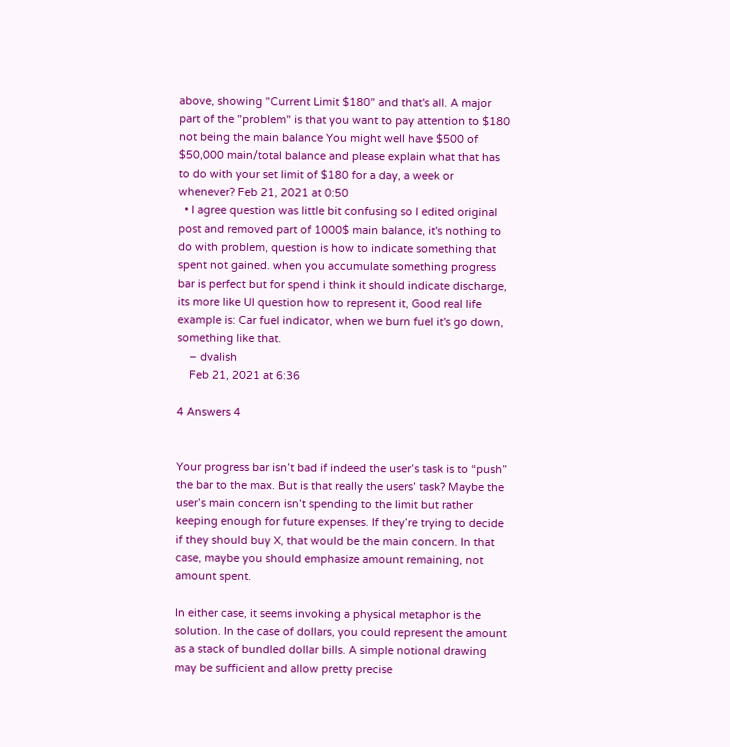above, showing "Current Limit $180" and that's all. A major part of the "problem" is that you want to pay attention to $180 not being the main balance You might well have $500 of $50,000 main/total balance and please explain what that has to do with your set limit of $180 for a day, a week or whenever? Feb 21, 2021 at 0:50
  • I agree question was little bit confusing so I edited original post and removed part of 1000$ main balance, it's nothing to do with problem, question is how to indicate something that spent not gained. when you accumulate something progress bar is perfect but for spend i think it should indicate discharge, its more like UI question how to represent it, Good real life example is: Car fuel indicator, when we burn fuel it's go down, something like that.
    – dvalish
    Feb 21, 2021 at 6:36

4 Answers 4


Your progress bar isn’t bad if indeed the user’s task is to “push” the bar to the max. But is that really the users’ task? Maybe the user’s main concern isn’t spending to the limit but rather keeping enough for future expenses. If they’re trying to decide if they should buy X, that would be the main concern. In that case, maybe you should emphasize amount remaining, not amount spent.

In either case, it seems invoking a physical metaphor is the solution. In the case of dollars, you could represent the amount as a stack of bundled dollar bills. A simple notional drawing may be sufficient and allow pretty precise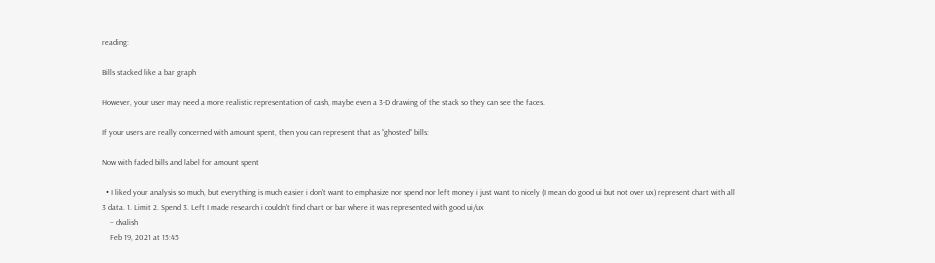reading:

Bills stacked like a bar graph

However, your user may need a more realistic representation of cash, maybe even a 3-D drawing of the stack so they can see the faces.

If your users are really concerned with amount spent, then you can represent that as “ghosted” bills:

Now with faded bills and label for amount spent

  • I liked your analysis so much, but everything is much easier i don't want to emphasize nor spend nor left money i just want to nicely (I mean do good ui but not over ux) represent chart with all 3 data. 1. Limit 2. Spend 3. Left I made research i couldn't find chart or bar where it was represented with good ui/ux
    – dvalish
    Feb 19, 2021 at 15:45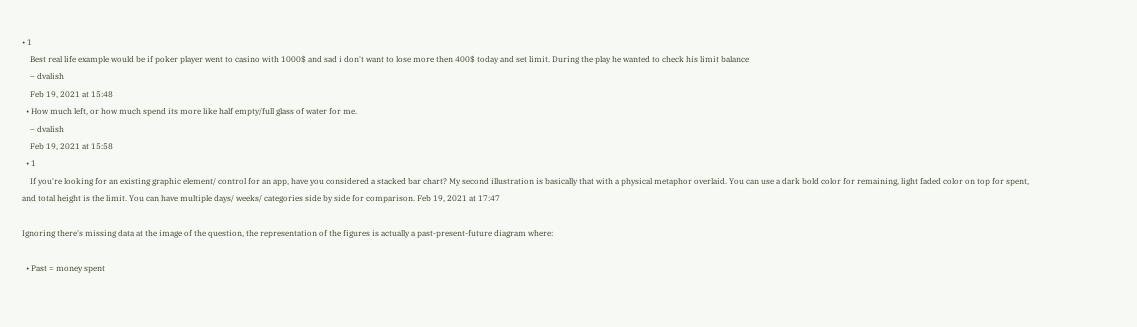• 1
    Best real life example would be if poker player went to casino with 1000$ and sad i don't want to lose more then 400$ today and set limit. During the play he wanted to check his limit balance
    – dvalish
    Feb 19, 2021 at 15:48
  • How much left, or how much spend its more like half empty/full glass of water for me.
    – dvalish
    Feb 19, 2021 at 15:58
  • 1
    If you're looking for an existing graphic element/ control for an app, have you considered a stacked bar chart? My second illustration is basically that with a physical metaphor overlaid. You can use a dark bold color for remaining, light faded color on top for spent, and total height is the limit. You can have multiple days/ weeks/ categories side by side for comparison. Feb 19, 2021 at 17:47

Ignoring there's missing data at the image of the question, the representation of the figures is actually a past-present-future diagram where:

  • Past = money spent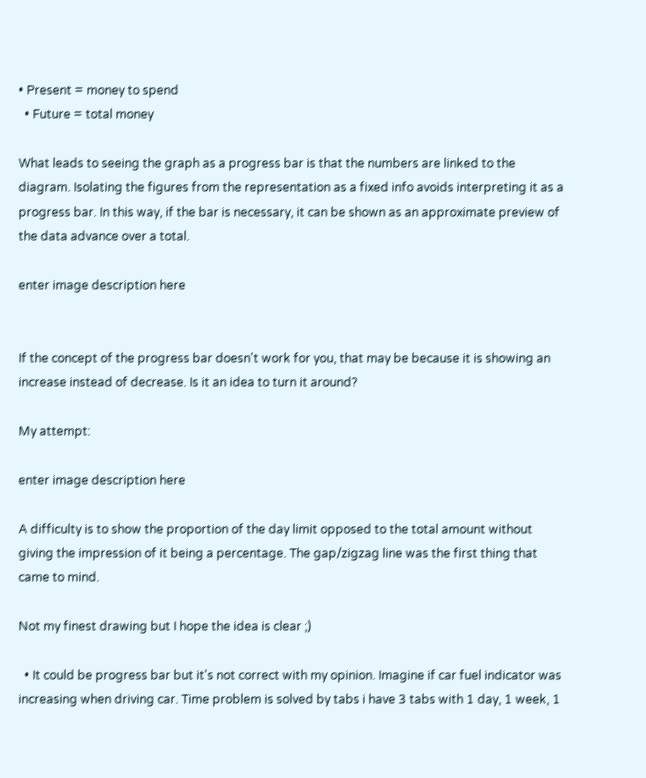• Present = money to spend
  • Future = total money

What leads to seeing the graph as a progress bar is that the numbers are linked to the diagram. Isolating the figures from the representation as a fixed info avoids interpreting it as a progress bar. In this way, if the bar is necessary, it can be shown as an approximate preview of the data advance over a total.

enter image description here


If the concept of the progress bar doesn't work for you, that may be because it is showing an increase instead of decrease. Is it an idea to turn it around?

My attempt:

enter image description here

A difficulty is to show the proportion of the day limit opposed to the total amount without giving the impression of it being a percentage. The gap/zigzag line was the first thing that came to mind.

Not my finest drawing but I hope the idea is clear ;)

  • It could be progress bar but it's not correct with my opinion. Imagine if car fuel indicator was increasing when driving car. Time problem is solved by tabs i have 3 tabs with 1 day, 1 week, 1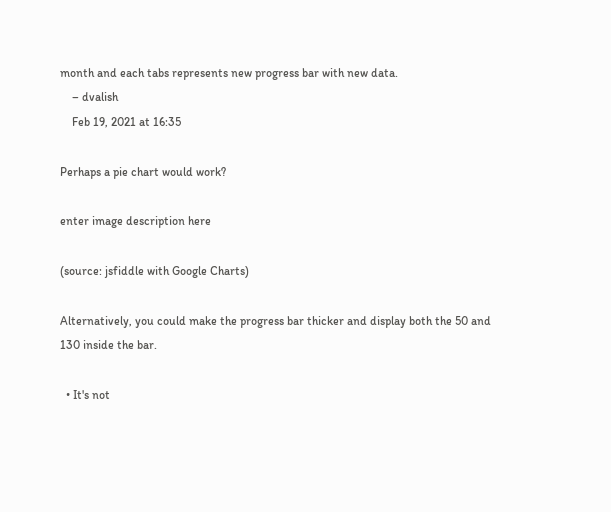month and each tabs represents new progress bar with new data.
    – dvalish
    Feb 19, 2021 at 16:35

Perhaps a pie chart would work?

enter image description here

(source: jsfiddle with Google Charts)

Alternatively, you could make the progress bar thicker and display both the 50 and 130 inside the bar.

  • It's not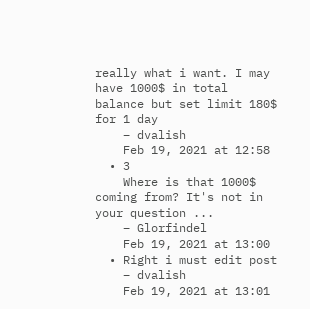really what i want. I may have 1000$ in total balance but set limit 180$ for 1 day
    – dvalish
    Feb 19, 2021 at 12:58
  • 3
    Where is that 1000$ coming from? It's not in your question ...
    – Glorfindel
    Feb 19, 2021 at 13:00
  • Right i must edit post
    – dvalish
    Feb 19, 2021 at 13:01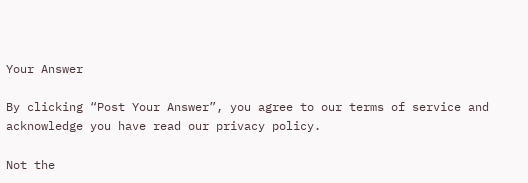Your Answer

By clicking “Post Your Answer”, you agree to our terms of service and acknowledge you have read our privacy policy.

Not the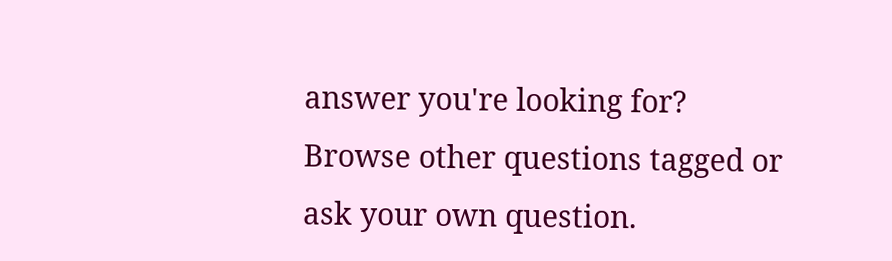answer you're looking for? Browse other questions tagged or ask your own question.